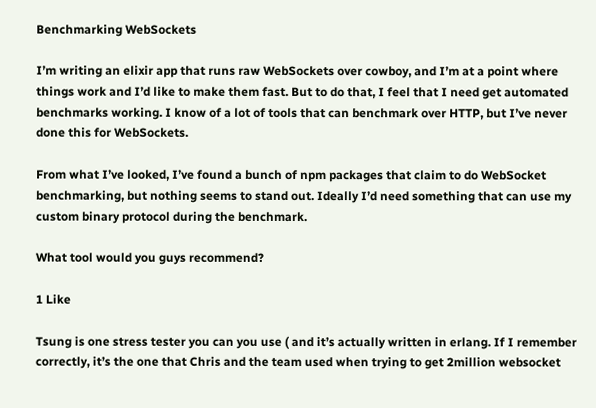Benchmarking WebSockets

I’m writing an elixir app that runs raw WebSockets over cowboy, and I’m at a point where things work and I’d like to make them fast. But to do that, I feel that I need get automated benchmarks working. I know of a lot of tools that can benchmark over HTTP, but I’ve never done this for WebSockets.

From what I’ve looked, I’ve found a bunch of npm packages that claim to do WebSocket benchmarking, but nothing seems to stand out. Ideally I’d need something that can use my custom binary protocol during the benchmark.

What tool would you guys recommend?

1 Like

Tsung is one stress tester you can you use ( and it’s actually written in erlang. If I remember correctly, it’s the one that Chris and the team used when trying to get 2million websocket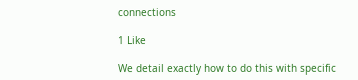connections

1 Like

We detail exactly how to do this with specific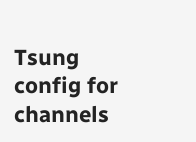Tsung config for channels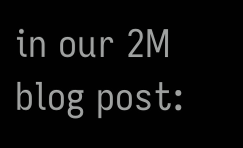in our 2M blog post: